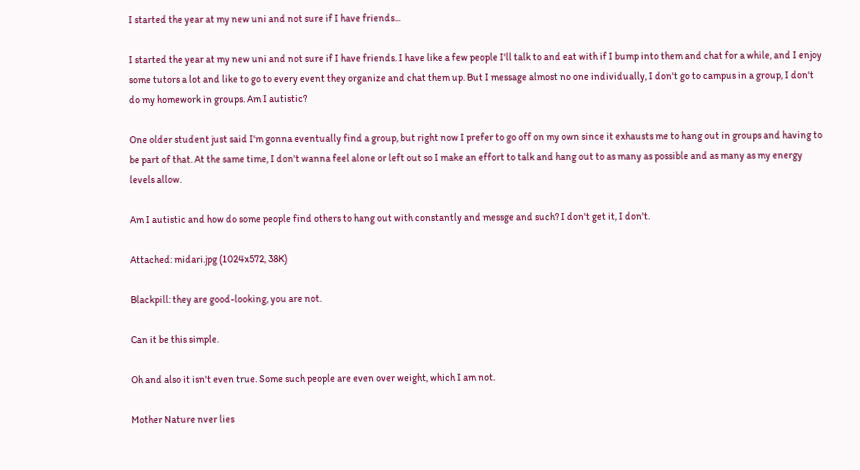I started the year at my new uni and not sure if I have friends...

I started the year at my new uni and not sure if I have friends. I have like a few people I'll talk to and eat with if I bump into them and chat for a while, and I enjoy some tutors a lot and like to go to every event they organize and chat them up. But I message almost no one individually, I don't go to campus in a group, I don't do my homework in groups. Am I autistic?

One older student just said I'm gonna eventually find a group, but right now I prefer to go off on my own since it exhausts me to hang out in groups and having to be part of that. At the same time, I don't wanna feel alone or left out so I make an effort to talk and hang out to as many as possible and as many as my energy levels allow.

Am I autistic and how do some people find others to hang out with constantly and messge and such? I don't get it, I don't.

Attached: midari.jpg (1024x572, 38K)

Blackpill: they are good-looking, you are not.

Can it be this simple.

Oh and also it isn't even true. Some such people are even over weight, which I am not.

Mother Nature nver lies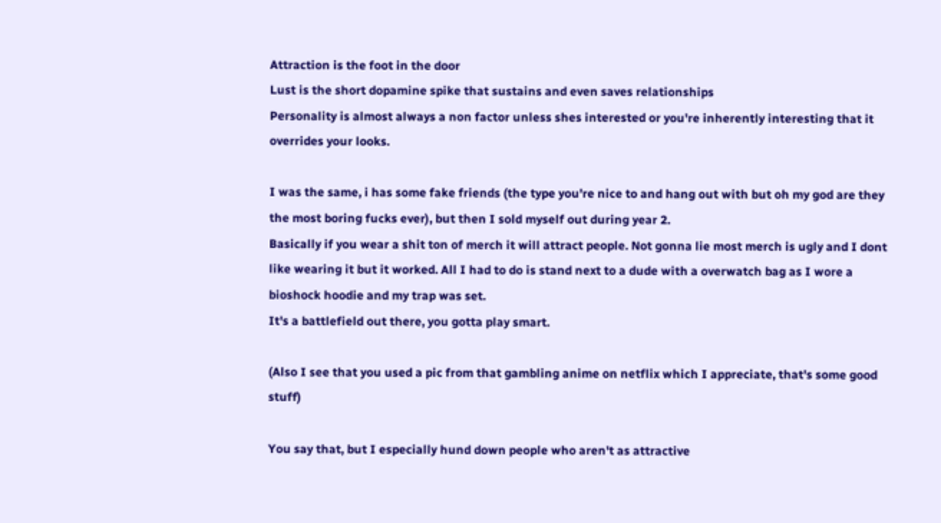Attraction is the foot in the door
Lust is the short dopamine spike that sustains and even saves relationships
Personality is almost always a non factor unless shes interested or you're inherently interesting that it overrides your looks.

I was the same, i has some fake friends (the type you're nice to and hang out with but oh my god are they the most boring fucks ever), but then I sold myself out during year 2.
Basically if you wear a shit ton of merch it will attract people. Not gonna lie most merch is ugly and I dont like wearing it but it worked. All I had to do is stand next to a dude with a overwatch bag as I wore a bioshock hoodie and my trap was set.
It's a battlefield out there, you gotta play smart.

(Also I see that you used a pic from that gambling anime on netflix which I appreciate, that's some good stuff)

You say that, but I especially hund down people who aren't as attractive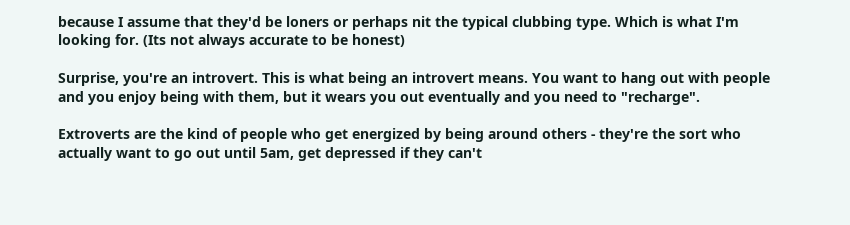because I assume that they'd be loners or perhaps nit the typical clubbing type. Which is what I'm looking for. (Its not always accurate to be honest)

Surprise, you're an introvert. This is what being an introvert means. You want to hang out with people and you enjoy being with them, but it wears you out eventually and you need to "recharge".

Extroverts are the kind of people who get energized by being around others - they're the sort who actually want to go out until 5am, get depressed if they can't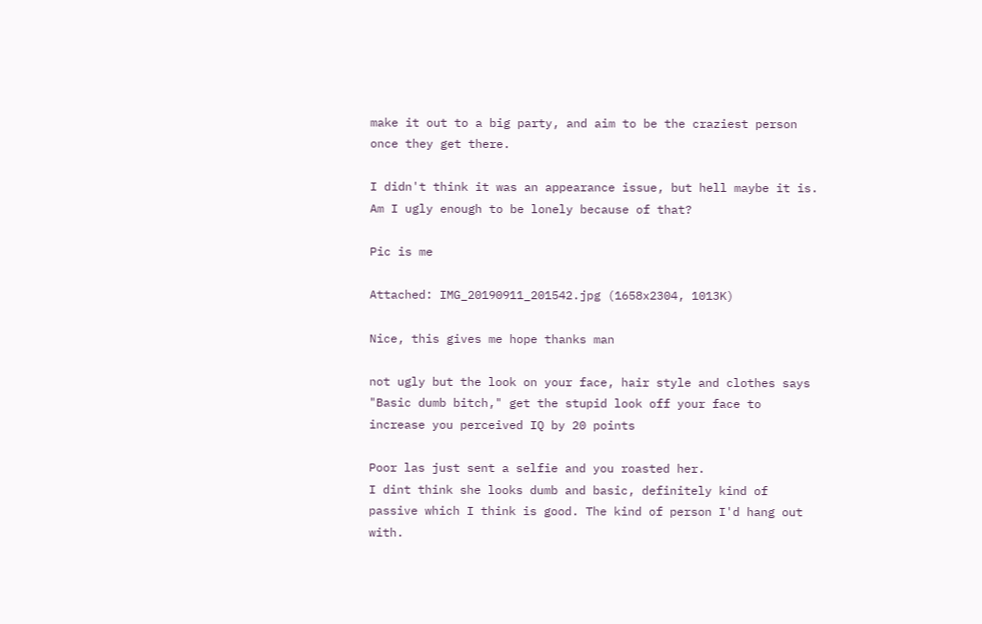make it out to a big party, and aim to be the craziest person once they get there.

I didn't think it was an appearance issue, but hell maybe it is. Am I ugly enough to be lonely because of that?

Pic is me

Attached: IMG_20190911_201542.jpg (1658x2304, 1013K)

Nice, this gives me hope thanks man

not ugly but the look on your face, hair style and clothes says "Basic dumb bitch," get the stupid look off your face to increase you perceived IQ by 20 points

Poor las just sent a selfie and you roasted her.
I dint think she looks dumb and basic, definitely kind of passive which I think is good. The kind of person I'd hang out with.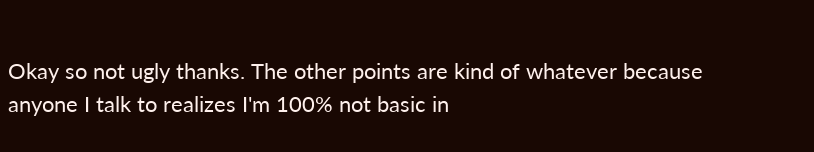Okay so not ugly thanks. The other points are kind of whatever because anyone I talk to realizes I'm 100% not basic in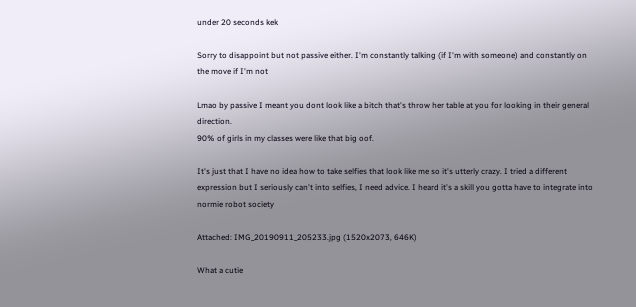under 20 seconds kek

Sorry to disappoint but not passive either. I'm constantly talking (if I'm with someone) and constantly on the move if I'm not

Lmao by passive I meant you dont look like a bitch that's throw her table at you for looking in their general direction.
90% of girls in my classes were like that big oof.

It's just that I have no idea how to take selfies that look like me so it's utterly crazy. I tried a different expression but I seriously can't into selfies, I need advice. I heard it's a skill you gotta have to integrate into normie robot society

Attached: IMG_20190911_205233.jpg (1520x2073, 646K)

What a cutie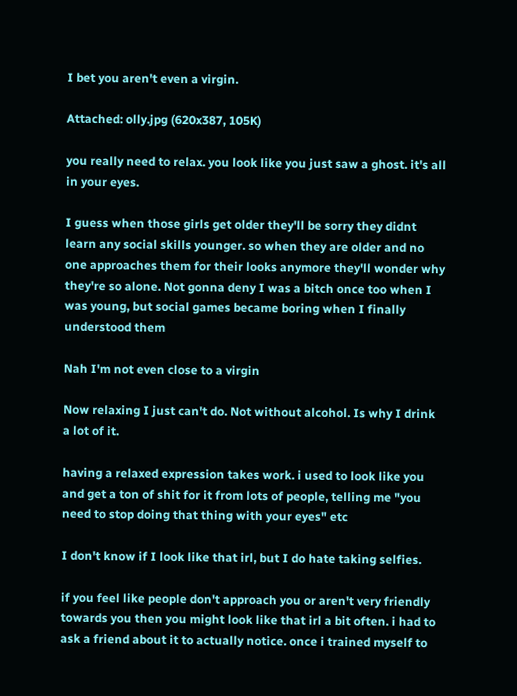I bet you aren't even a virgin.

Attached: olly.jpg (620x387, 105K)

you really need to relax. you look like you just saw a ghost. it's all in your eyes.

I guess when those girls get older they'll be sorry they didnt learn any social skills younger. so when they are older and no one approaches them for their looks anymore they'll wonder why they're so alone. Not gonna deny I was a bitch once too when I was young, but social games became boring when I finally understood them

Nah I'm not even close to a virgin

Now relaxing I just can't do. Not without alcohol. Is why I drink a lot of it.

having a relaxed expression takes work. i used to look like you and get a ton of shit for it from lots of people, telling me "you need to stop doing that thing with your eyes" etc

I don't know if I look like that irl, but I do hate taking selfies.

if you feel like people don't approach you or aren't very friendly towards you then you might look like that irl a bit often. i had to ask a friend about it to actually notice. once i trained myself to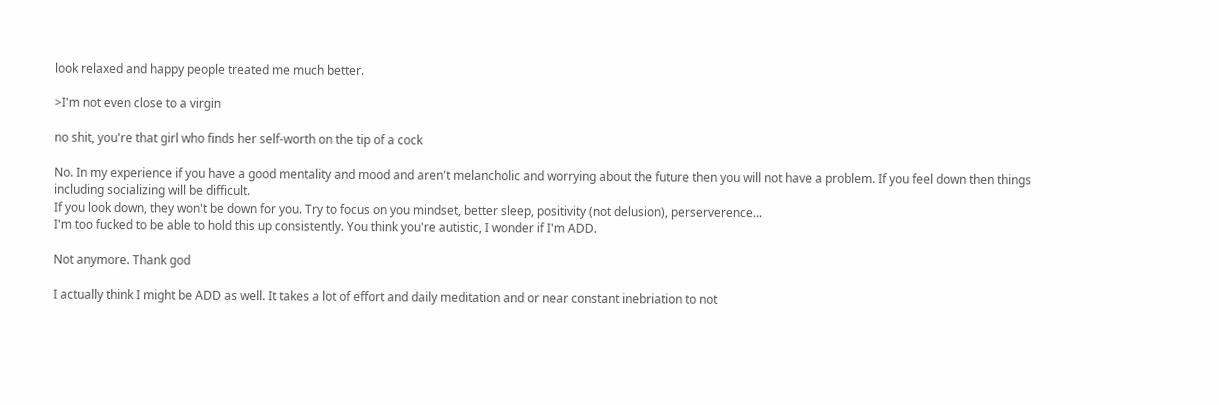look relaxed and happy people treated me much better.

>I'm not even close to a virgin

no shit, you're that girl who finds her self-worth on the tip of a cock

No. In my experience if you have a good mentality and mood and aren't melancholic and worrying about the future then you will not have a problem. If you feel down then things including socializing will be difficult.
If you look down, they won't be down for you. Try to focus on you mindset, better sleep, positivity (not delusion), perserverence...
I'm too fucked to be able to hold this up consistently. You think you're autistic, I wonder if I'm ADD.

Not anymore. Thank god

I actually think I might be ADD as well. It takes a lot of effort and daily meditation and or near constant inebriation to not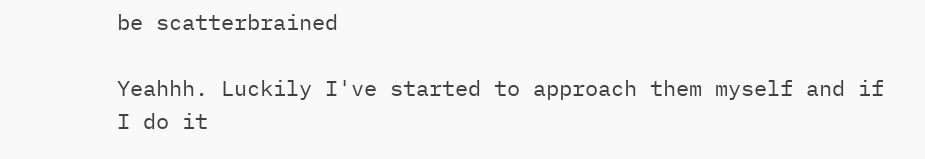be scatterbrained

Yeahhh. Luckily I've started to approach them myself and if I do it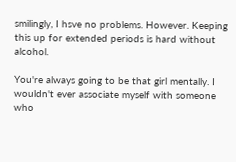smilingly, I hsve no problems. However. Keeping this up for extended periods is hard without alcohol.

You're always going to be that girl mentally. I wouldn't ever associate myself with someone who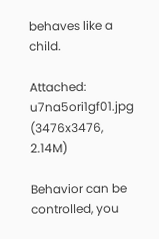behaves like a child.

Attached: u7na5ori1gf01.jpg (3476x3476, 2.14M)

Behavior can be controlled, you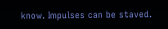know. Impulses can be staved.